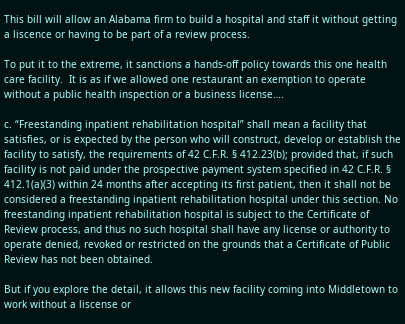This bill will allow an Alabama firm to build a hospital and staff it without getting a liscence or having to be part of a review process.

To put it to the extreme, it sanctions a hands-off policy towards this one health care facility.  It is as if we allowed one restaurant an exemption to operate without a public health inspection or a business license….

c. “Freestanding inpatient rehabilitation hospital” shall mean a facility that satisfies, or is expected by the person who will construct, develop or establish the facility to satisfy, the requirements of 42 C.F.R. § 412.23(b); provided that, if such facility is not paid under the prospective payment system specified in 42 C.F.R. § 412.1(a)(3) within 24 months after accepting its first patient, then it shall not be considered a freestanding inpatient rehabilitation hospital under this section. No freestanding inpatient rehabilitation hospital is subject to the Certificate of Review process, and thus no such hospital shall have any license or authority to operate denied, revoked or restricted on the grounds that a Certificate of Public Review has not been obtained.

But if you explore the detail, it allows this new facility coming into Middletown to work without a liscense or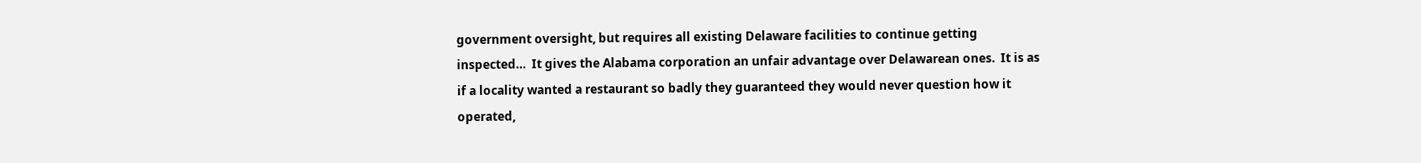government oversight, but requires all existing Delaware facilities to continue getting inspected…  It gives the Alabama corporation an unfair advantage over Delawarean ones.  It is as if a locality wanted a restaurant so badly they guaranteed they would never question how it operated,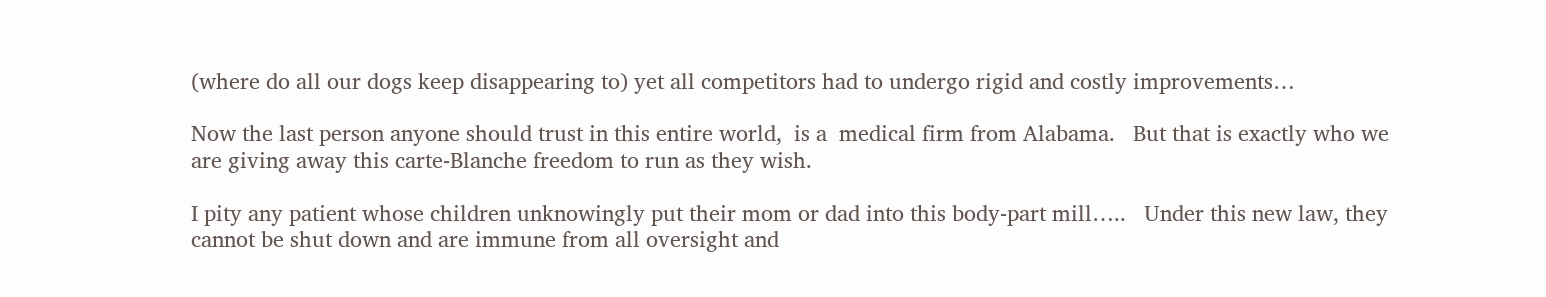(where do all our dogs keep disappearing to) yet all competitors had to undergo rigid and costly improvements…

Now the last person anyone should trust in this entire world,  is a  medical firm from Alabama.   But that is exactly who we are giving away this carte-Blanche freedom to run as they wish.

I pity any patient whose children unknowingly put their mom or dad into this body-part mill…..   Under this new law, they cannot be shut down and are immune from all oversight and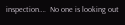inspection….  No one is looking out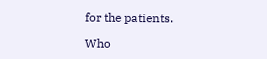for the patients.

Who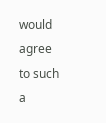would agree to such a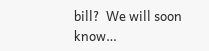bill?  We will soon know…